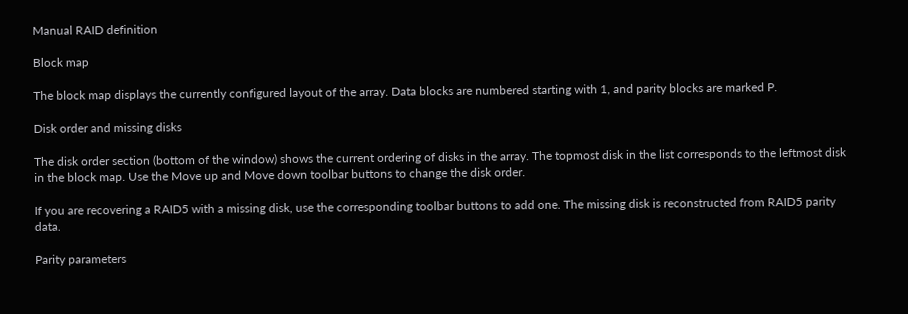Manual RAID definition

Block map

The block map displays the currently configured layout of the array. Data blocks are numbered starting with 1, and parity blocks are marked P.

Disk order and missing disks

The disk order section (bottom of the window) shows the current ordering of disks in the array. The topmost disk in the list corresponds to the leftmost disk in the block map. Use the Move up and Move down toolbar buttons to change the disk order.

If you are recovering a RAID5 with a missing disk, use the corresponding toolbar buttons to add one. The missing disk is reconstructed from RAID5 parity data.

Parity parameters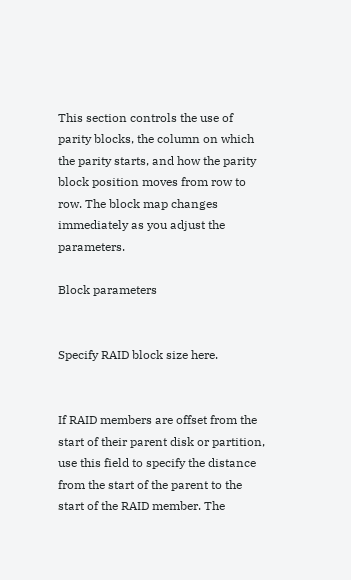This section controls the use of parity blocks, the column on which the parity starts, and how the parity block position moves from row to row. The block map changes immediately as you adjust the parameters.

Block parameters


Specify RAID block size here.


If RAID members are offset from the start of their parent disk or partition, use this field to specify the distance from the start of the parent to the start of the RAID member. The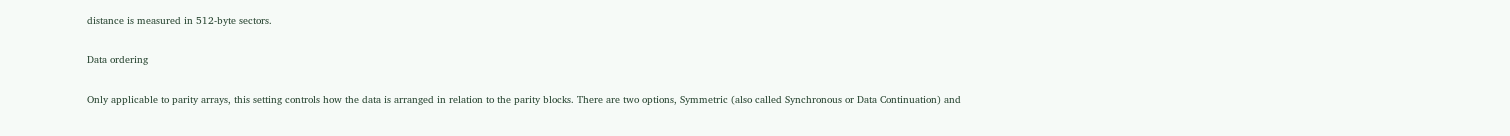distance is measured in 512-byte sectors.

Data ordering

Only applicable to parity arrays, this setting controls how the data is arranged in relation to the parity blocks. There are two options, Symmetric (also called Synchronous or Data Continuation) and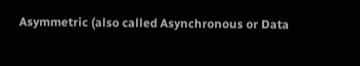Asymmetric (also called Asynchronous or Data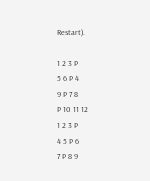Restart).

1 2 3 P
5 6 P 4
9 P 7 8
P 10 11 12
1 2 3 P
4 5 P 6
7 P 8 9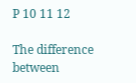P 10 11 12

The difference between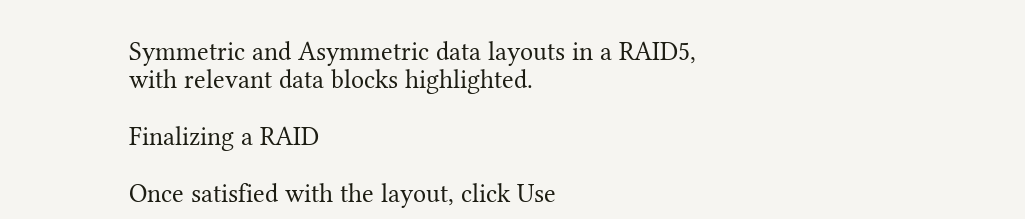Symmetric and Asymmetric data layouts in a RAID5, with relevant data blocks highlighted.

Finalizing a RAID

Once satisfied with the layout, click Use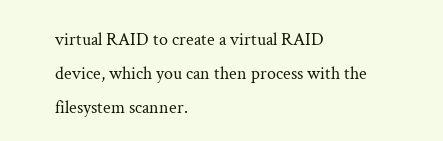virtual RAID to create a virtual RAID device, which you can then process with the filesystem scanner.